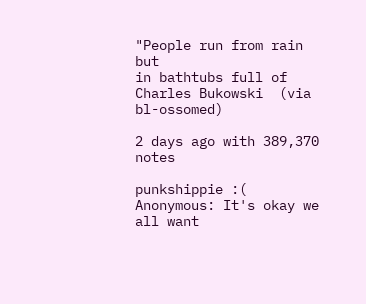"People run from rain but
in bathtubs full of
Charles Bukowski  (via bl-ossomed)

2 days ago with 389,370 notes

punkshippie :(
Anonymous: It's okay we all want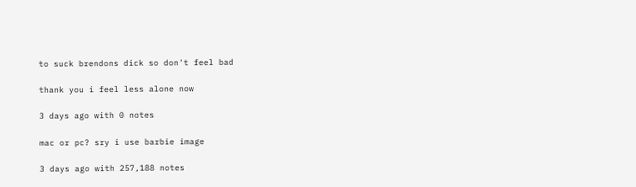to suck brendons dick so don't feel bad

thank you i feel less alone now

3 days ago with 0 notes

mac or pc? sry i use barbie image

3 days ago with 257,188 notes